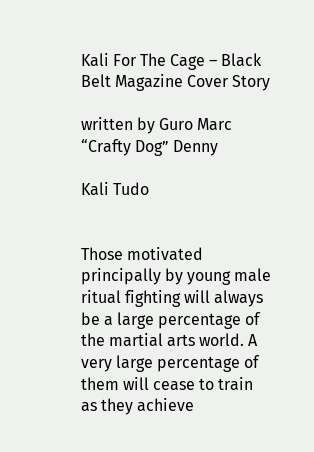Kali For The Cage – Black Belt Magazine Cover Story

written by Guro Marc “Crafty Dog” Denny

Kali Tudo


Those motivated principally by young male ritual fighting will always be a large percentage of the martial arts world. A very large percentage of them will cease to train as they achieve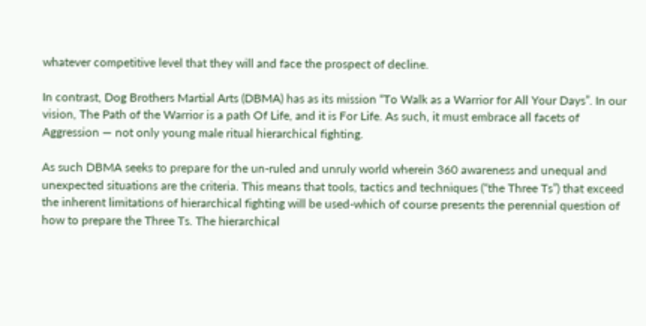whatever competitive level that they will and face the prospect of decline.

In contrast, Dog Brothers Martial Arts (DBMA) has as its mission “To Walk as a Warrior for All Your Days”. In our vision, The Path of the Warrior is a path Of Life, and it is For Life. As such, it must embrace all facets of Aggression — not only young male ritual hierarchical fighting.

As such DBMA seeks to prepare for the un-ruled and unruly world wherein 360 awareness and unequal and unexpected situations are the criteria. This means that tools, tactics and techniques (“the Three Ts”) that exceed the inherent limitations of hierarchical fighting will be used-which of course presents the perennial question of how to prepare the Three Ts. The hierarchical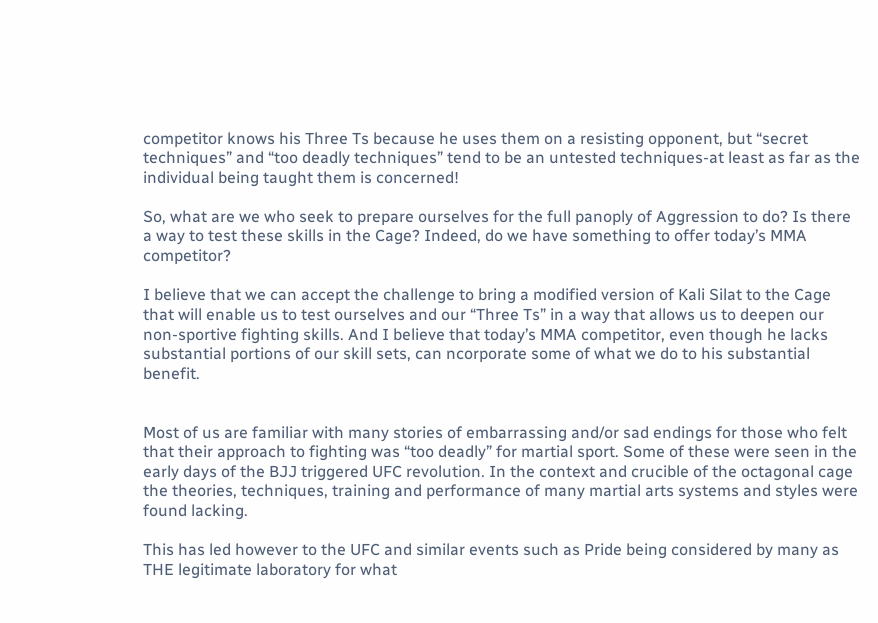competitor knows his Three Ts because he uses them on a resisting opponent, but “secret techniques” and “too deadly techniques” tend to be an untested techniques-at least as far as the individual being taught them is concerned!

So, what are we who seek to prepare ourselves for the full panoply of Aggression to do? Is there a way to test these skills in the Cage? Indeed, do we have something to offer today’s MMA competitor?

I believe that we can accept the challenge to bring a modified version of Kali Silat to the Cage that will enable us to test ourselves and our “Three Ts” in a way that allows us to deepen our non-sportive fighting skills. And I believe that today’s MMA competitor, even though he lacks substantial portions of our skill sets, can ncorporate some of what we do to his substantial benefit.


Most of us are familiar with many stories of embarrassing and/or sad endings for those who felt that their approach to fighting was “too deadly” for martial sport. Some of these were seen in the early days of the BJJ triggered UFC revolution. In the context and crucible of the octagonal cage the theories, techniques, training and performance of many martial arts systems and styles were found lacking.

This has led however to the UFC and similar events such as Pride being considered by many as THE legitimate laboratory for what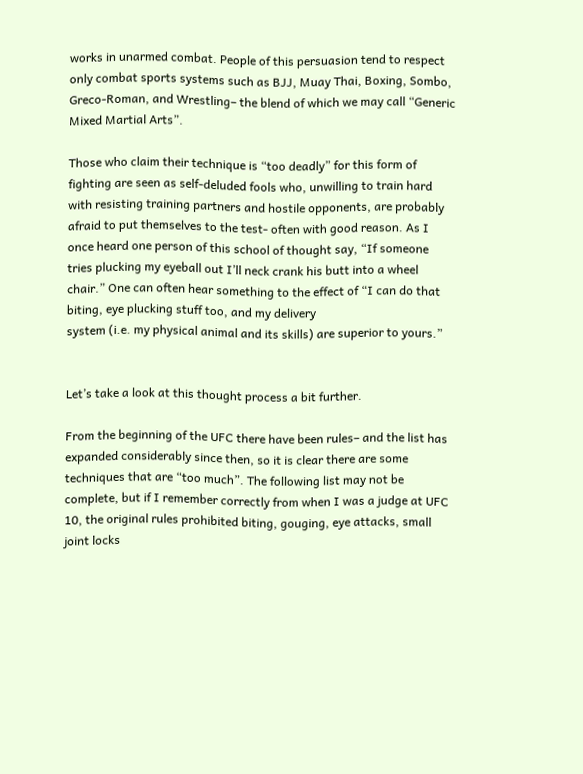works in unarmed combat. People of this persuasion tend to respect only combat sports systems such as BJJ, Muay Thai, Boxing, Sombo, Greco-Roman, and Wrestling– the blend of which we may call “Generic Mixed Martial Arts”.

Those who claim their technique is “too deadly” for this form of fighting are seen as self-deluded fools who, unwilling to train hard with resisting training partners and hostile opponents, are probably afraid to put themselves to the test- often with good reason. As I once heard one person of this school of thought say, “If someone tries plucking my eyeball out I’ll neck crank his butt into a wheel chair.” One can often hear something to the effect of “I can do that biting, eye plucking stuff too, and my delivery
system (i.e. my physical animal and its skills) are superior to yours.”


Let’s take a look at this thought process a bit further.

From the beginning of the UFC there have been rules– and the list has expanded considerably since then, so it is clear there are some techniques that are “too much”. The following list may not be complete, but if I remember correctly from when I was a judge at UFC 10, the original rules prohibited biting, gouging, eye attacks, small joint locks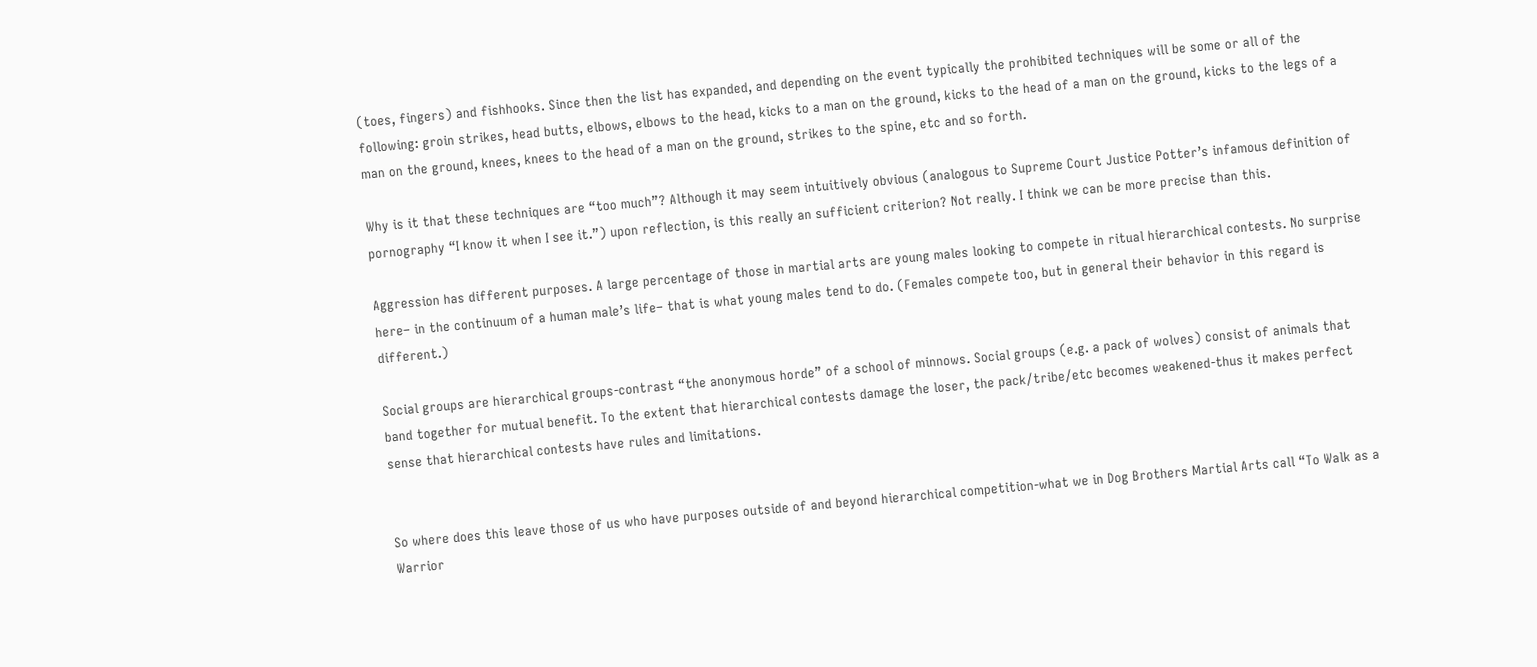(toes, fingers) and fishhooks. Since then the list has expanded, and depending on the event typically the prohibited techniques will be some or all of the following: groin strikes, head butts, elbows, elbows to the head, kicks to a man on the ground, kicks to the head of a man on the ground, kicks to the legs of a man on the ground, knees, knees to the head of a man on the ground, strikes to the spine, etc and so forth.

Why is it that these techniques are “too much”? Although it may seem intuitively obvious (analogous to Supreme Court Justice Potter’s infamous definition of pornography “I know it when I see it.”) upon reflection, is this really an sufficient criterion? Not really. I think we can be more precise than this.

Aggression has different purposes. A large percentage of those in martial arts are young males looking to compete in ritual hierarchical contests. No surprise here– in the continuum of a human male’s life– that is what young males tend to do. (Females compete too, but in general their behavior in this regard is different.)

Social groups are hierarchical groups-contrast “the anonymous horde” of a school of minnows. Social groups (e.g. a pack of wolves) consist of animals that band together for mutual benefit. To the extent that hierarchical contests damage the loser, the pack/tribe/etc becomes weakened-thus it makes perfect sense that hierarchical contests have rules and limitations.


So where does this leave those of us who have purposes outside of and beyond hierarchical competition-what we in Dog Brothers Martial Arts call “To Walk as a Warrior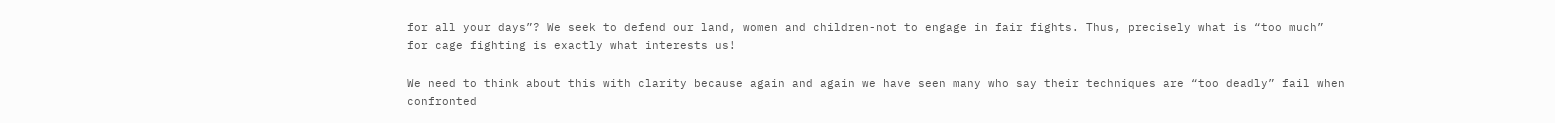for all your days”? We seek to defend our land, women and children-not to engage in fair fights. Thus, precisely what is “too much” for cage fighting is exactly what interests us!

We need to think about this with clarity because again and again we have seen many who say their techniques are “too deadly” fail when confronted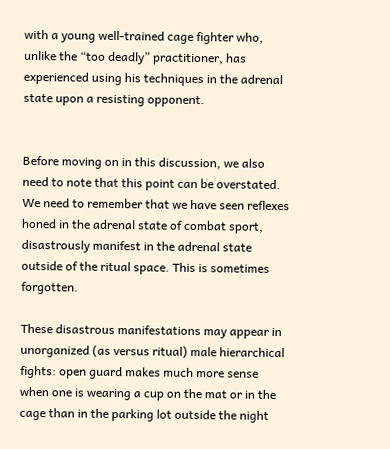with a young well-trained cage fighter who, unlike the “too deadly” practitioner, has experienced using his techniques in the adrenal state upon a resisting opponent.


Before moving on in this discussion, we also need to note that this point can be overstated. We need to remember that we have seen reflexes honed in the adrenal state of combat sport, disastrously manifest in the adrenal state outside of the ritual space. This is sometimes forgotten.

These disastrous manifestations may appear in unorganized (as versus ritual) male hierarchical fights: open guard makes much more sense when one is wearing a cup on the mat or in the cage than in the parking lot outside the night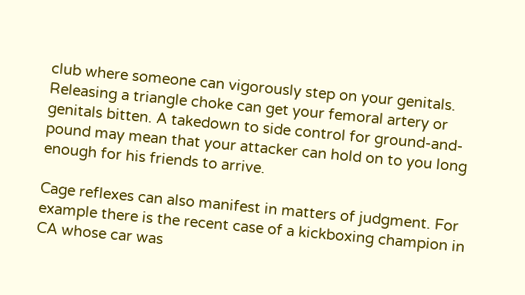club where someone can vigorously step on your genitals. Releasing a triangle choke can get your femoral artery or genitals bitten. A takedown to side control for ground-and-pound may mean that your attacker can hold on to you long enough for his friends to arrive.

Cage reflexes can also manifest in matters of judgment. For example there is the recent case of a kickboxing champion in CA whose car was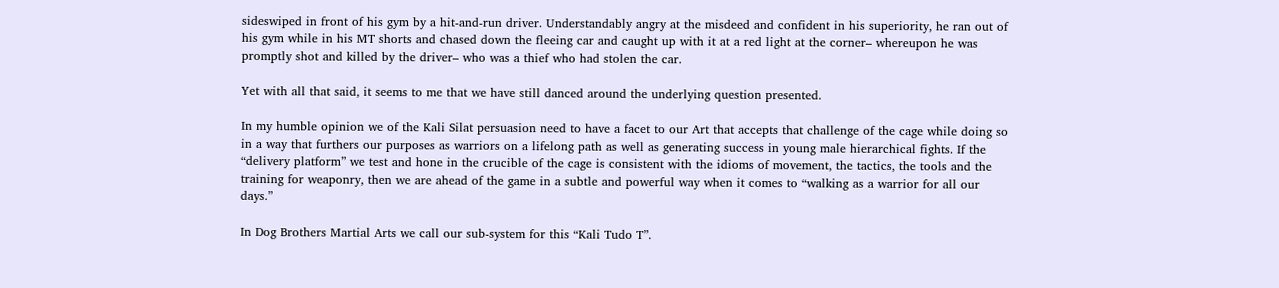sideswiped in front of his gym by a hit-and-run driver. Understandably angry at the misdeed and confident in his superiority, he ran out of his gym while in his MT shorts and chased down the fleeing car and caught up with it at a red light at the corner– whereupon he was promptly shot and killed by the driver– who was a thief who had stolen the car.

Yet with all that said, it seems to me that we have still danced around the underlying question presented.

In my humble opinion we of the Kali Silat persuasion need to have a facet to our Art that accepts that challenge of the cage while doing so in a way that furthers our purposes as warriors on a lifelong path as well as generating success in young male hierarchical fights. If the “delivery platform” we test and hone in the crucible of the cage is consistent with the idioms of movement, the tactics, the tools and the training for weaponry, then we are ahead of the game in a subtle and powerful way when it comes to “walking as a warrior for all our days.”

In Dog Brothers Martial Arts we call our sub-system for this “Kali Tudo T”.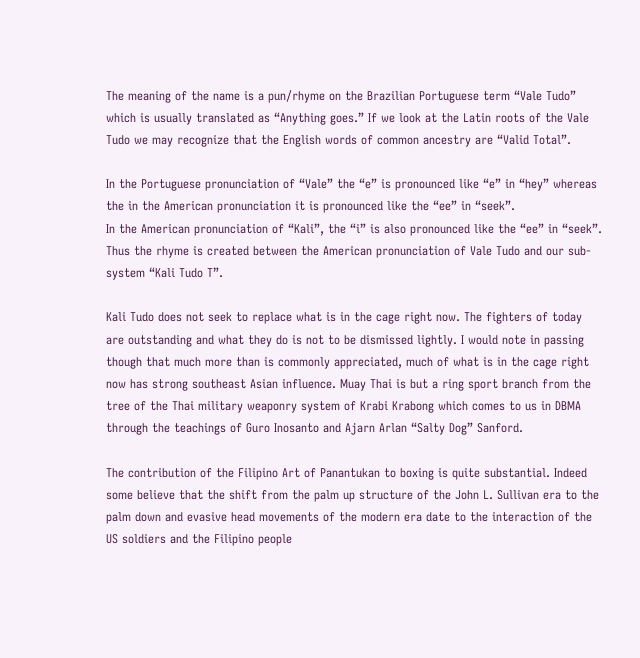The meaning of the name is a pun/rhyme on the Brazilian Portuguese term “Vale Tudo” which is usually translated as “Anything goes.” If we look at the Latin roots of the Vale Tudo we may recognize that the English words of common ancestry are “Valid Total”.

In the Portuguese pronunciation of “Vale” the “e” is pronounced like “e” in “hey” whereas the in the American pronunciation it is pronounced like the “ee” in “seek”.
In the American pronunciation of “Kali”, the “i” is also pronounced like the “ee” in “seek”. Thus the rhyme is created between the American pronunciation of Vale Tudo and our sub-system “Kali Tudo T”.

Kali Tudo does not seek to replace what is in the cage right now. The fighters of today are outstanding and what they do is not to be dismissed lightly. I would note in passing though that much more than is commonly appreciated, much of what is in the cage right now has strong southeast Asian influence. Muay Thai is but a ring sport branch from the tree of the Thai military weaponry system of Krabi Krabong which comes to us in DBMA through the teachings of Guro Inosanto and Ajarn Arlan “Salty Dog” Sanford.

The contribution of the Filipino Art of Panantukan to boxing is quite substantial. Indeed some believe that the shift from the palm up structure of the John L. Sullivan era to the palm down and evasive head movements of the modern era date to the interaction of the US soldiers and the Filipino people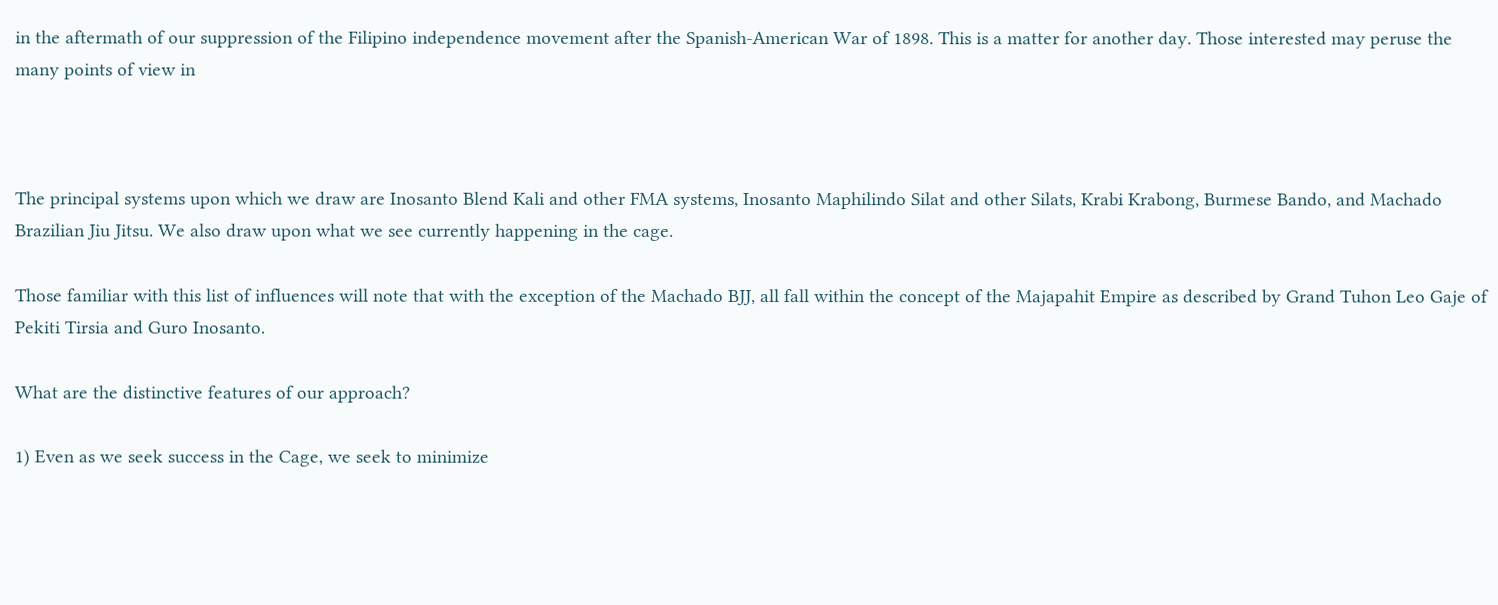in the aftermath of our suppression of the Filipino independence movement after the Spanish-American War of 1898. This is a matter for another day. Those interested may peruse the many points of view in



The principal systems upon which we draw are Inosanto Blend Kali and other FMA systems, Inosanto Maphilindo Silat and other Silats, Krabi Krabong, Burmese Bando, and Machado Brazilian Jiu Jitsu. We also draw upon what we see currently happening in the cage.

Those familiar with this list of influences will note that with the exception of the Machado BJJ, all fall within the concept of the Majapahit Empire as described by Grand Tuhon Leo Gaje of Pekiti Tirsia and Guro Inosanto.

What are the distinctive features of our approach?

1) Even as we seek success in the Cage, we seek to minimize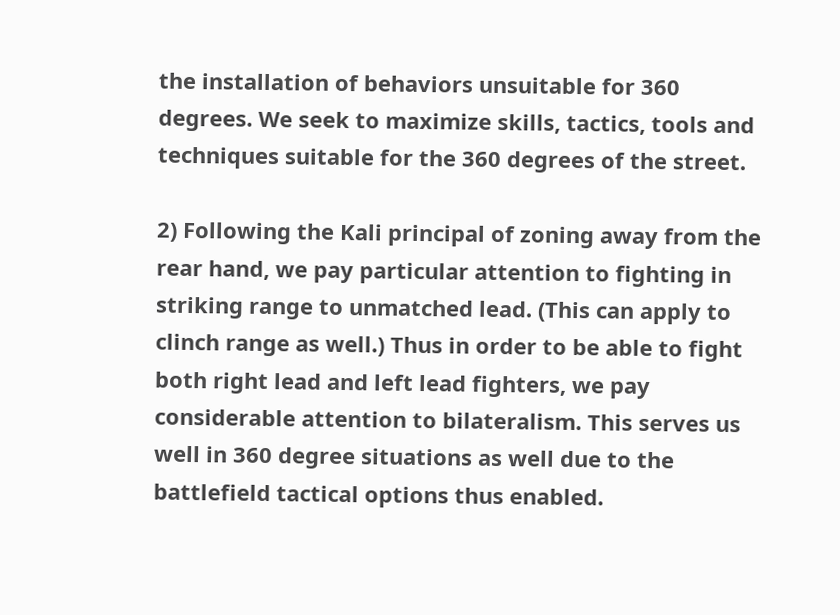the installation of behaviors unsuitable for 360 degrees. We seek to maximize skills, tactics, tools and techniques suitable for the 360 degrees of the street.

2) Following the Kali principal of zoning away from the rear hand, we pay particular attention to fighting in striking range to unmatched lead. (This can apply to clinch range as well.) Thus in order to be able to fight both right lead and left lead fighters, we pay considerable attention to bilateralism. This serves us well in 360 degree situations as well due to the battlefield tactical options thus enabled.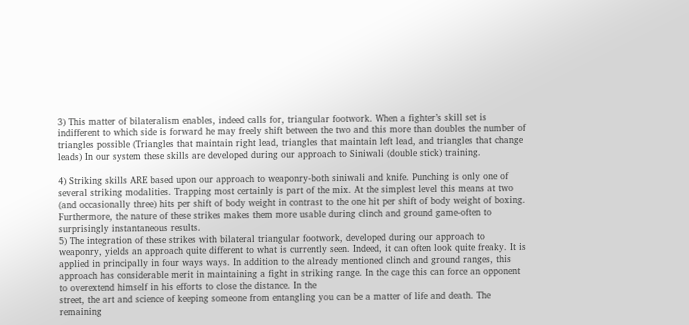3) This matter of bilateralism enables, indeed calls for, triangular footwork. When a fighter’s skill set is indifferent to which side is forward he may freely shift between the two and this more than doubles the number of triangles possible (Triangles that maintain right lead, triangles that maintain left lead, and triangles that change leads) In our system these skills are developed during our approach to Siniwali (double stick) training.

4) Striking skills ARE based upon our approach to weaponry-both siniwali and knife. Punching is only one of several striking modalities. Trapping most certainly is part of the mix. At the simplest level this means at two (and occasionally three) hits per shift of body weight in contrast to the one hit per shift of body weight of boxing. Furthermore, the nature of these strikes makes them more usable during clinch and ground game-often to surprisingly instantaneous results.
5) The integration of these strikes with bilateral triangular footwork, developed during our approach to weaponry, yields an approach quite different to what is currently seen. Indeed, it can often look quite freaky. It is applied in principally in four ways ways. In addition to the already mentioned clinch and ground ranges, this approach has considerable merit in maintaining a fight in striking range. In the cage this can force an opponent to overextend himself in his efforts to close the distance. In the
street, the art and science of keeping someone from entangling you can be a matter of life and death. The remaining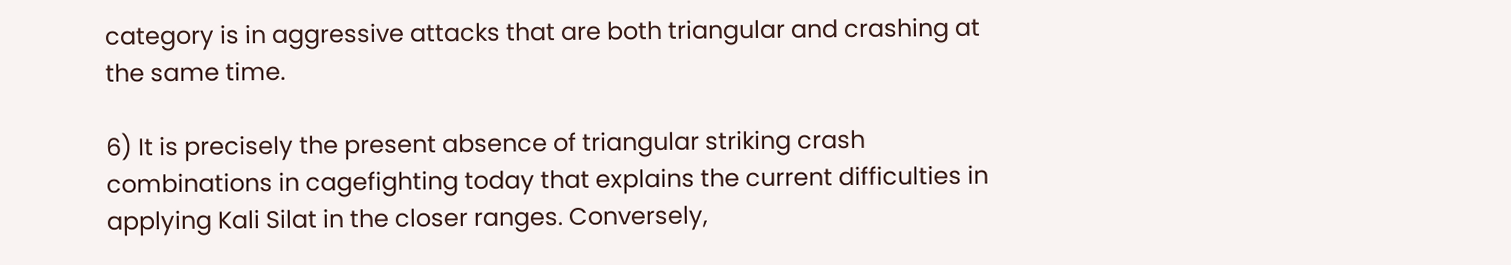category is in aggressive attacks that are both triangular and crashing at the same time.

6) It is precisely the present absence of triangular striking crash combinations in cagefighting today that explains the current difficulties in applying Kali Silat in the closer ranges. Conversely,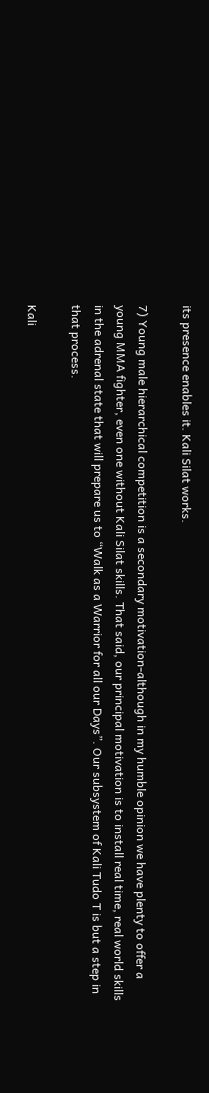its presence enables it. Kali Silat works.

7) Young male hierarchical competition is a secondary motivation-although in my humble opinion we have plenty to offer a young MMA fighter, even one without Kali Silat skills. That said, our principal motivation is to install real time, real world skills in the adrenal state that will prepare us to “Walk as a Warrior for all our Days”. Our subsystem of Kali Tudo T is but a step in that process.

Kali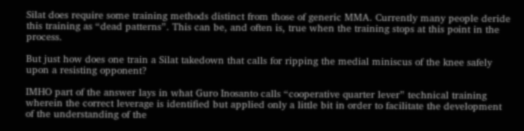Silat does require some training methods distinct from those of generic MMA. Currently many people deride this training as “dead patterns”. This can be, and often is, true when the training stops at this point in the process.

But just how does one train a Silat takedown that calls for ripping the medial miniscus of the knee safely upon a resisting opponent?

IMHO part of the answer lays in what Guro Inosanto calls “cooperative quarter lever” technical training wherein the correct leverage is identified but applied only a little bit in order to facilitate the development of the understanding of the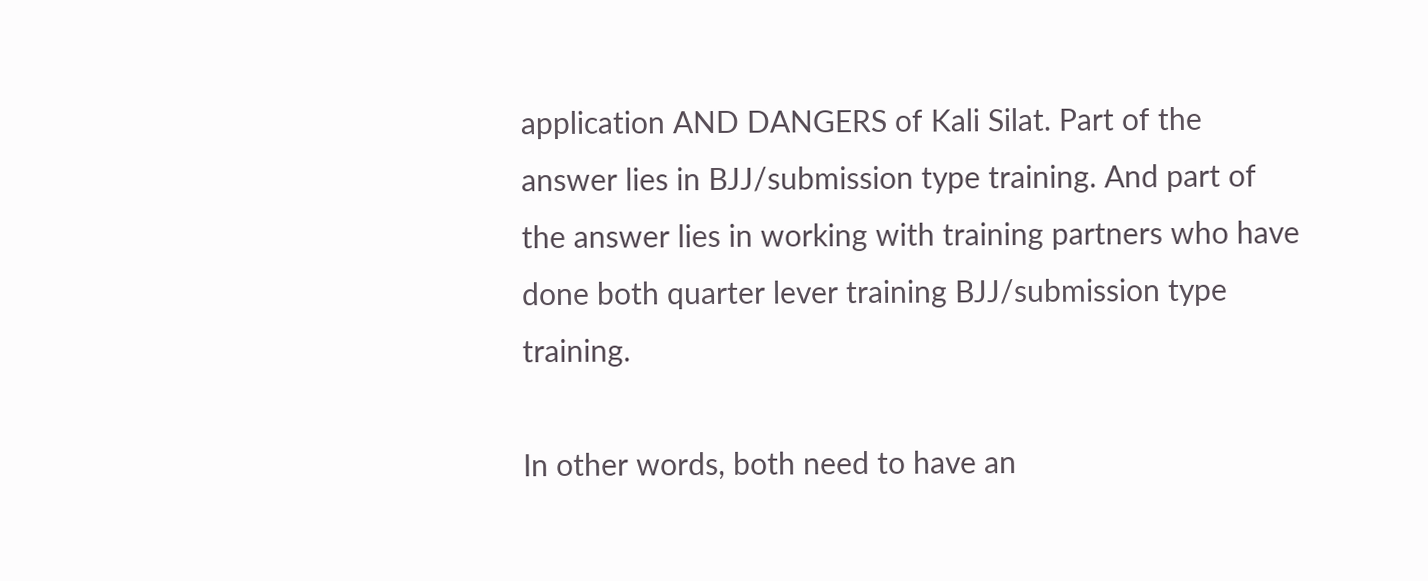application AND DANGERS of Kali Silat. Part of the answer lies in BJJ/submission type training. And part of the answer lies in working with training partners who have done both quarter lever training BJJ/submission type training.

In other words, both need to have an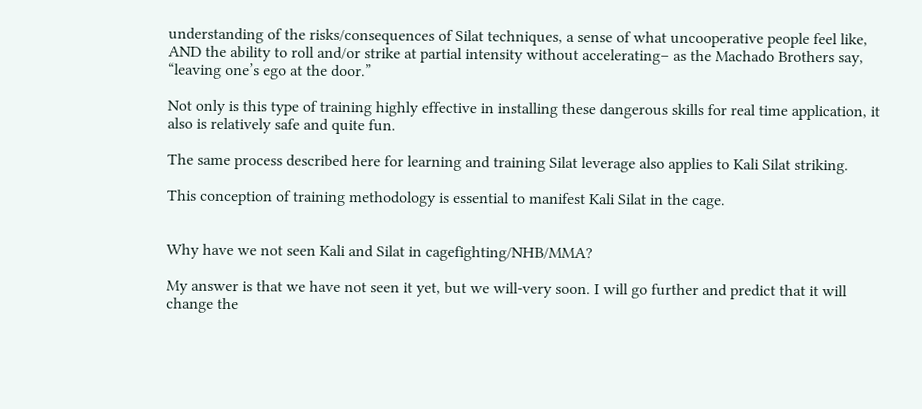understanding of the risks/consequences of Silat techniques, a sense of what uncooperative people feel like, AND the ability to roll and/or strike at partial intensity without accelerating– as the Machado Brothers say, “leaving one’s ego at the door.”

Not only is this type of training highly effective in installing these dangerous skills for real time application, it also is relatively safe and quite fun.

The same process described here for learning and training Silat leverage also applies to Kali Silat striking.

This conception of training methodology is essential to manifest Kali Silat in the cage.


Why have we not seen Kali and Silat in cagefighting/NHB/MMA?

My answer is that we have not seen it yet, but we will-very soon. I will go further and predict that it will change the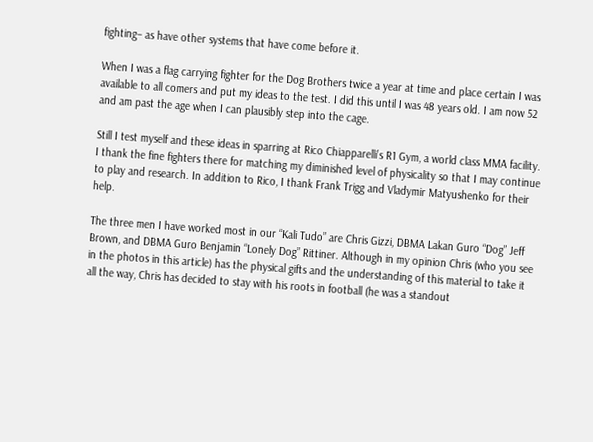fighting– as have other systems that have come before it.

When I was a flag carrying fighter for the Dog Brothers twice a year at time and place certain I was available to all comers and put my ideas to the test. I did this until I was 48 years old. I am now 52 and am past the age when I can plausibly step into the cage.

Still I test myself and these ideas in sparring at Rico Chiapparelli’s R1 Gym, a world class MMA facility. I thank the fine fighters there for matching my diminished level of physicality so that I may continue to play and research. In addition to Rico, I thank Frank Trigg and Vladymir Matyushenko for their help.

The three men I have worked most in our “Kali Tudo” are Chris Gizzi, DBMA Lakan Guro “Dog” Jeff Brown, and DBMA Guro Benjamin “Lonely Dog” Rittiner. Although in my opinion Chris (who you see in the photos in this article) has the physical gifts and the understanding of this material to take it all the way, Chris has decided to stay with his roots in football (he was a standout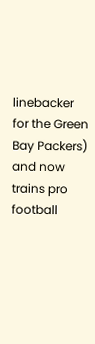linebacker for the Green Bay Packers) and now trains pro football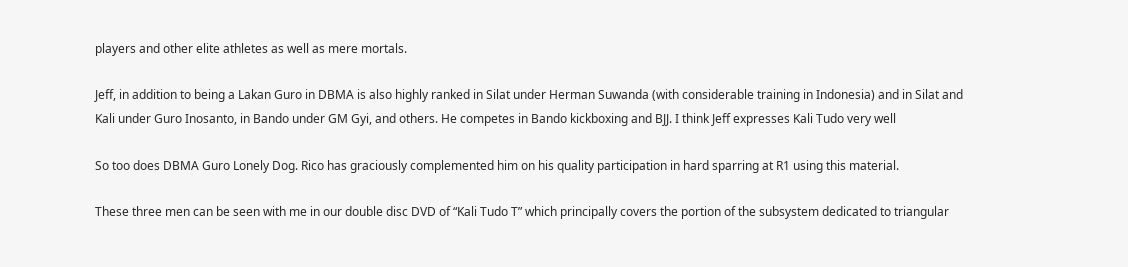players and other elite athletes as well as mere mortals.

Jeff, in addition to being a Lakan Guro in DBMA is also highly ranked in Silat under Herman Suwanda (with considerable training in Indonesia) and in Silat and Kali under Guro Inosanto, in Bando under GM Gyi, and others. He competes in Bando kickboxing and BJJ. I think Jeff expresses Kali Tudo very well

So too does DBMA Guro Lonely Dog. Rico has graciously complemented him on his quality participation in hard sparring at R1 using this material.

These three men can be seen with me in our double disc DVD of “Kali Tudo T” which principally covers the portion of the subsystem dedicated to triangular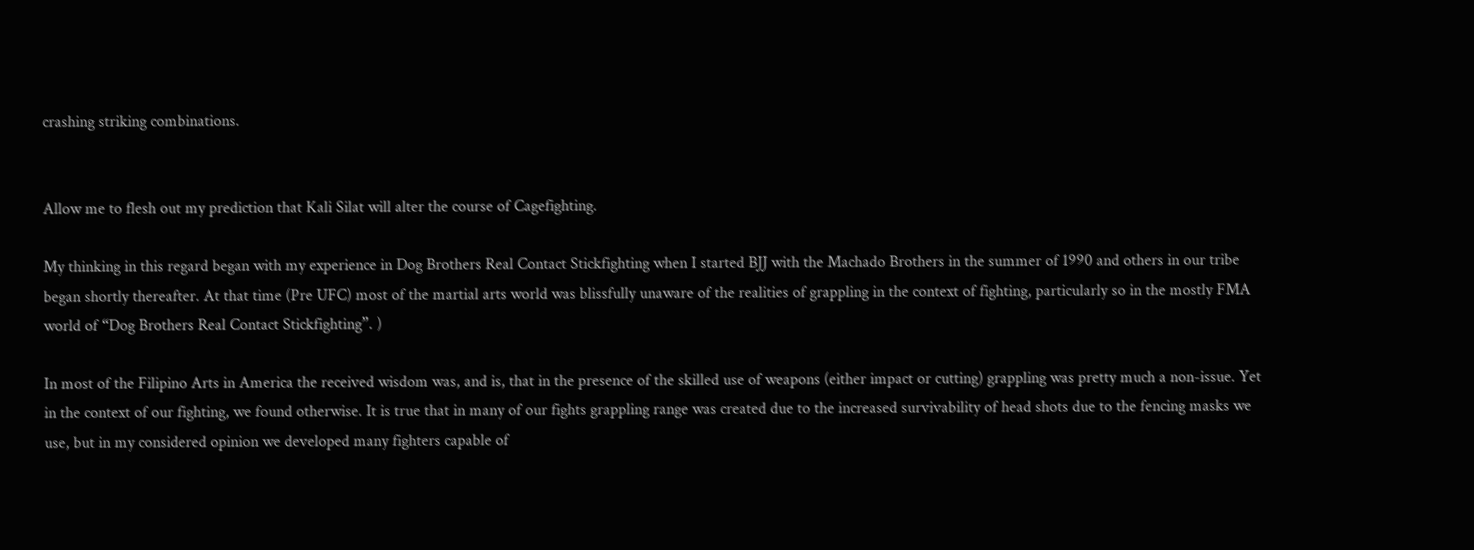crashing striking combinations.


Allow me to flesh out my prediction that Kali Silat will alter the course of Cagefighting.

My thinking in this regard began with my experience in Dog Brothers Real Contact Stickfighting when I started BJJ with the Machado Brothers in the summer of 1990 and others in our tribe began shortly thereafter. At that time (Pre UFC) most of the martial arts world was blissfully unaware of the realities of grappling in the context of fighting, particularly so in the mostly FMA world of “Dog Brothers Real Contact Stickfighting”. )

In most of the Filipino Arts in America the received wisdom was, and is, that in the presence of the skilled use of weapons (either impact or cutting) grappling was pretty much a non-issue. Yet in the context of our fighting, we found otherwise. It is true that in many of our fights grappling range was created due to the increased survivability of head shots due to the fencing masks we use, but in my considered opinion we developed many fighters capable of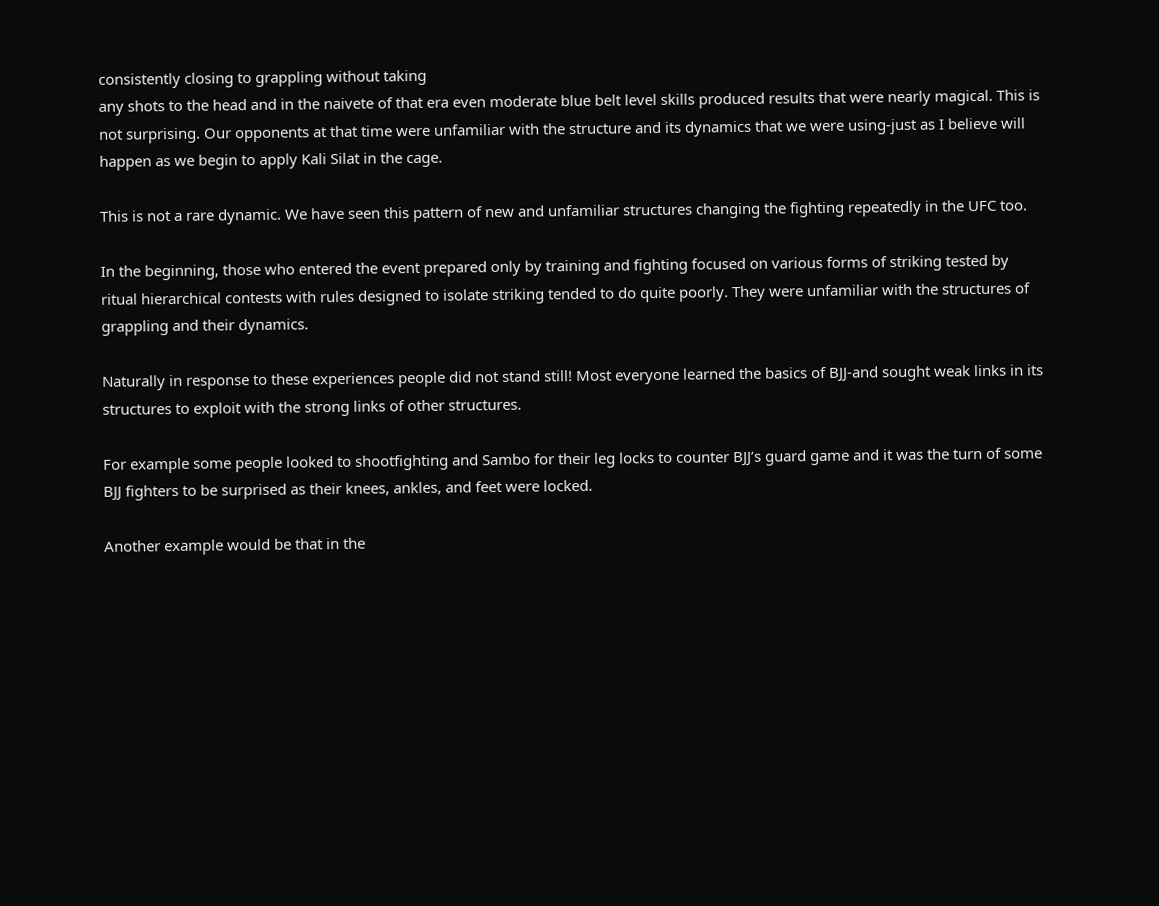consistently closing to grappling without taking
any shots to the head and in the naivete of that era even moderate blue belt level skills produced results that were nearly magical. This is not surprising. Our opponents at that time were unfamiliar with the structure and its dynamics that we were using-just as I believe will happen as we begin to apply Kali Silat in the cage.

This is not a rare dynamic. We have seen this pattern of new and unfamiliar structures changing the fighting repeatedly in the UFC too.

In the beginning, those who entered the event prepared only by training and fighting focused on various forms of striking tested by ritual hierarchical contests with rules designed to isolate striking tended to do quite poorly. They were unfamiliar with the structures of grappling and their dynamics.

Naturally in response to these experiences people did not stand still! Most everyone learned the basics of BJJ-and sought weak links in its structures to exploit with the strong links of other structures.

For example some people looked to shootfighting and Sambo for their leg locks to counter BJJ’s guard game and it was the turn of some BJJ fighters to be surprised as their knees, ankles, and feet were locked.

Another example would be that in the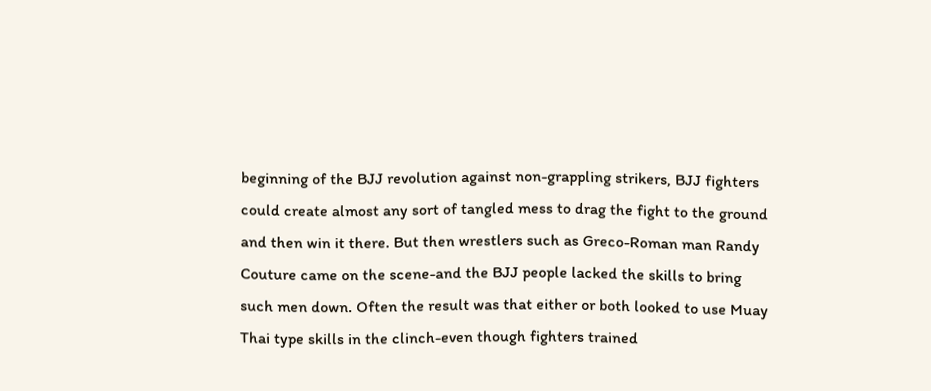beginning of the BJJ revolution against non-grappling strikers, BJJ fighters could create almost any sort of tangled mess to drag the fight to the ground and then win it there. But then wrestlers such as Greco-Roman man Randy Couture came on the scene-and the BJJ people lacked the skills to bring such men down. Often the result was that either or both looked to use Muay Thai type skills in the clinch-even though fighters trained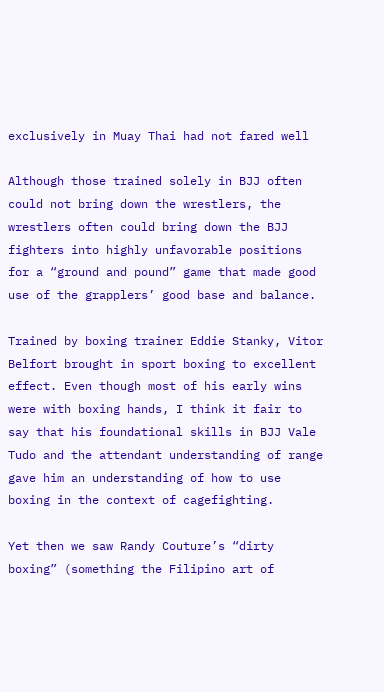exclusively in Muay Thai had not fared well

Although those trained solely in BJJ often could not bring down the wrestlers, the wrestlers often could bring down the BJJ fighters into highly unfavorable positions for a “ground and pound” game that made good use of the grapplers’ good base and balance.

Trained by boxing trainer Eddie Stanky, Vitor Belfort brought in sport boxing to excellent effect. Even though most of his early wins were with boxing hands, I think it fair to say that his foundational skills in BJJ Vale Tudo and the attendant understanding of range gave him an understanding of how to use boxing in the context of cagefighting.

Yet then we saw Randy Couture’s “dirty boxing” (something the Filipino art of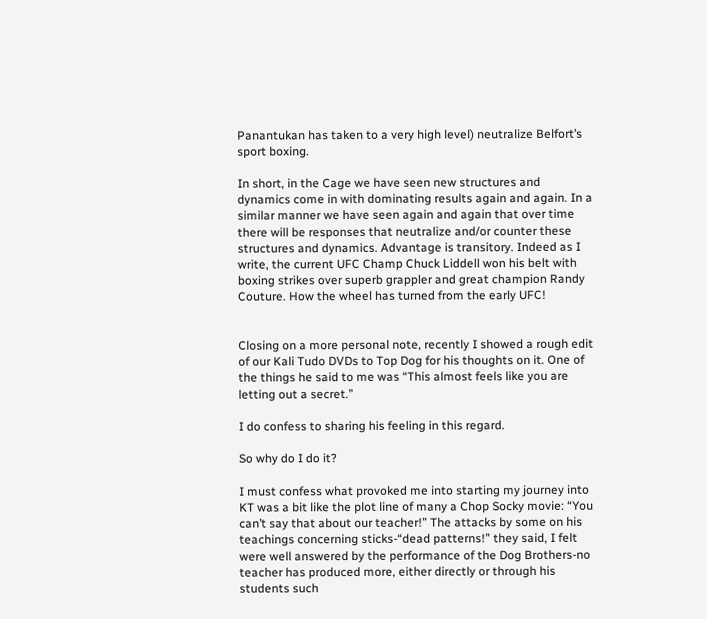Panantukan has taken to a very high level) neutralize Belfort’s sport boxing.

In short, in the Cage we have seen new structures and dynamics come in with dominating results again and again. In a similar manner we have seen again and again that over time there will be responses that neutralize and/or counter these structures and dynamics. Advantage is transitory. Indeed as I write, the current UFC Champ Chuck Liddell won his belt with boxing strikes over superb grappler and great champion Randy Couture. How the wheel has turned from the early UFC!


Closing on a more personal note, recently I showed a rough edit of our Kali Tudo DVDs to Top Dog for his thoughts on it. One of the things he said to me was “This almost feels like you are letting out a secret.”

I do confess to sharing his feeling in this regard.

So why do I do it?

I must confess what provoked me into starting my journey into KT was a bit like the plot line of many a Chop Socky movie: “You can’t say that about our teacher!” The attacks by some on his teachings concerning sticks-“dead patterns!” they said, I felt were well answered by the performance of the Dog Brothers-no teacher has produced more, either directly or through his students such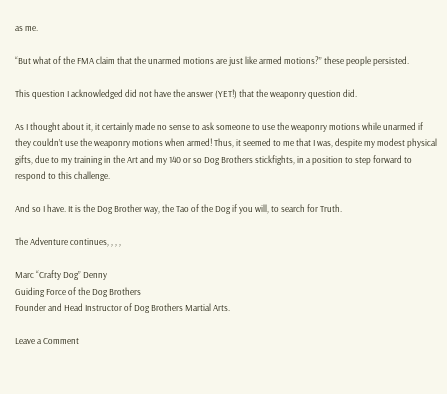as me.

“But what of the FMA claim that the unarmed motions are just like armed motions?” these people persisted.

This question I acknowledged did not have the answer (YET!) that the weaponry question did.

As I thought about it, it certainly made no sense to ask someone to use the weaponry motions while unarmed if they couldn’t use the weaponry motions when armed! Thus, it seemed to me that I was, despite my modest physical gifts, due to my training in the Art and my 140 or so Dog Brothers stickfights, in a position to step forward to respond to this challenge.

And so I have. It is the Dog Brother way, the Tao of the Dog if you will, to search for Truth.

The Adventure continues, , , ,

Marc “Crafty Dog” Denny
Guiding Force of the Dog Brothers
Founder and Head Instructor of Dog Brothers Martial Arts.

Leave a Comment